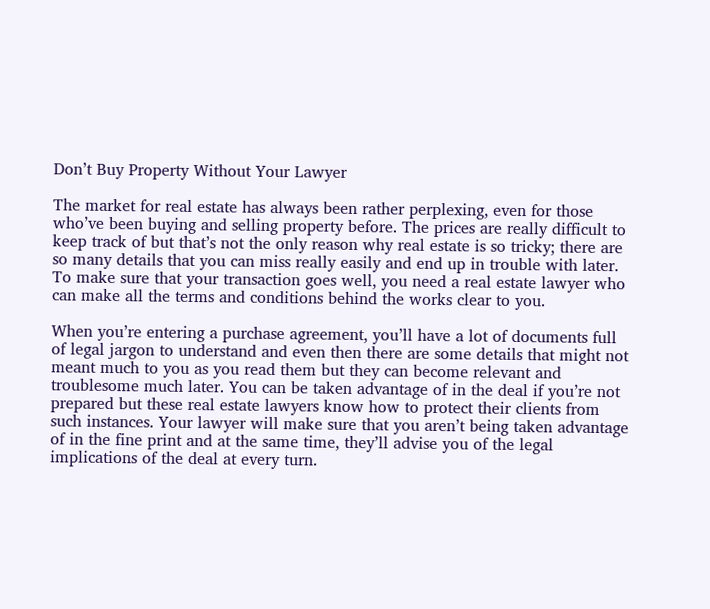Don’t Buy Property Without Your Lawyer

The market for real estate has always been rather perplexing, even for those who’ve been buying and selling property before. The prices are really difficult to keep track of but that’s not the only reason why real estate is so tricky; there are so many details that you can miss really easily and end up in trouble with later. To make sure that your transaction goes well, you need a real estate lawyer who can make all the terms and conditions behind the works clear to you.

When you’re entering a purchase agreement, you’ll have a lot of documents full of legal jargon to understand and even then there are some details that might not meant much to you as you read them but they can become relevant and troublesome much later. You can be taken advantage of in the deal if you’re not prepared but these real estate lawyers know how to protect their clients from such instances. Your lawyer will make sure that you aren’t being taken advantage of in the fine print and at the same time, they’ll advise you of the legal implications of the deal at every turn.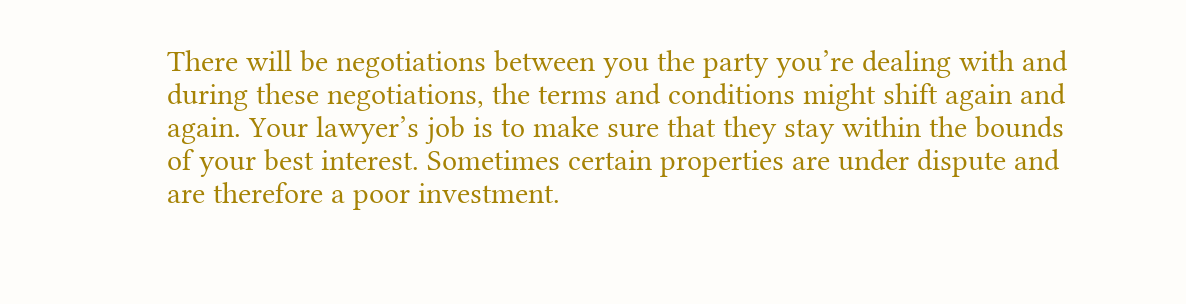There will be negotiations between you the party you’re dealing with and during these negotiations, the terms and conditions might shift again and again. Your lawyer’s job is to make sure that they stay within the bounds of your best interest. Sometimes certain properties are under dispute and are therefore a poor investment.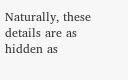Naturally, these details are as hidden as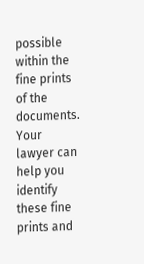possible within the fine prints of the documents. Your lawyer can help you identify these fine prints and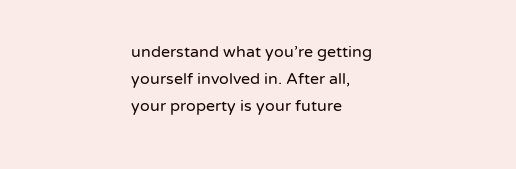understand what you’re getting yourself involved in. After all, your property is your future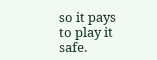so it pays to play it safe.